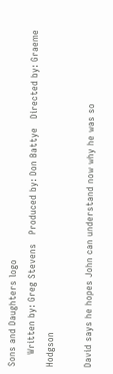Sons and Daughters logo
    Written by: Greg Stevens   Produced by: Don Battye   Directed by: Graeme Hodgson

David says he hopes John can understand now why he was so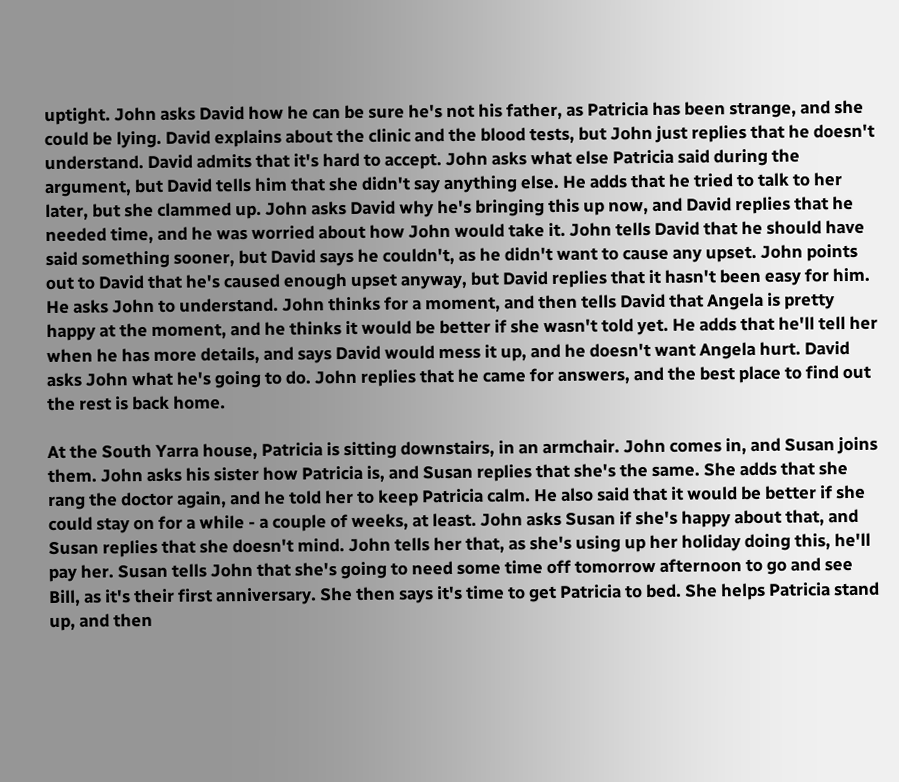uptight. John asks David how he can be sure he's not his father, as Patricia has been strange, and she could be lying. David explains about the clinic and the blood tests, but John just replies that he doesn't understand. David admits that it's hard to accept. John asks what else Patricia said during the argument, but David tells him that she didn't say anything else. He adds that he tried to talk to her later, but she clammed up. John asks David why he's bringing this up now, and David replies that he needed time, and he was worried about how John would take it. John tells David that he should have said something sooner, but David says he couldn't, as he didn't want to cause any upset. John points out to David that he's caused enough upset anyway, but David replies that it hasn't been easy for him. He asks John to understand. John thinks for a moment, and then tells David that Angela is pretty happy at the moment, and he thinks it would be better if she wasn't told yet. He adds that he'll tell her when he has more details, and says David would mess it up, and he doesn't want Angela hurt. David asks John what he's going to do. John replies that he came for answers, and the best place to find out the rest is back home.

At the South Yarra house, Patricia is sitting downstairs, in an armchair. John comes in, and Susan joins them. John asks his sister how Patricia is, and Susan replies that she's the same. She adds that she rang the doctor again, and he told her to keep Patricia calm. He also said that it would be better if she could stay on for a while - a couple of weeks, at least. John asks Susan if she's happy about that, and Susan replies that she doesn't mind. John tells her that, as she's using up her holiday doing this, he'll pay her. Susan tells John that she's going to need some time off tomorrow afternoon to go and see Bill, as it's their first anniversary. She then says it's time to get Patricia to bed. She helps Patricia stand up, and then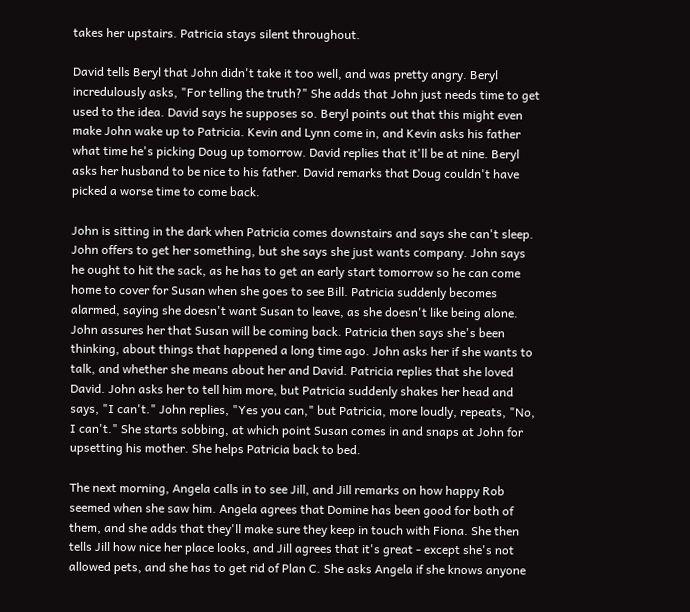takes her upstairs. Patricia stays silent throughout.

David tells Beryl that John didn't take it too well, and was pretty angry. Beryl incredulously asks, "For telling the truth?" She adds that John just needs time to get used to the idea. David says he supposes so. Beryl points out that this might even make John wake up to Patricia. Kevin and Lynn come in, and Kevin asks his father what time he's picking Doug up tomorrow. David replies that it'll be at nine. Beryl asks her husband to be nice to his father. David remarks that Doug couldn't have picked a worse time to come back.

John is sitting in the dark when Patricia comes downstairs and says she can't sleep. John offers to get her something, but she says she just wants company. John says he ought to hit the sack, as he has to get an early start tomorrow so he can come home to cover for Susan when she goes to see Bill. Patricia suddenly becomes alarmed, saying she doesn't want Susan to leave, as she doesn't like being alone. John assures her that Susan will be coming back. Patricia then says she's been thinking, about things that happened a long time ago. John asks her if she wants to talk, and whether she means about her and David. Patricia replies that she loved David. John asks her to tell him more, but Patricia suddenly shakes her head and says, "I can't." John replies, "Yes you can," but Patricia, more loudly, repeats, "No, I can't." She starts sobbing, at which point Susan comes in and snaps at John for upsetting his mother. She helps Patricia back to bed.

The next morning, Angela calls in to see Jill, and Jill remarks on how happy Rob seemed when she saw him. Angela agrees that Domine has been good for both of them, and she adds that they'll make sure they keep in touch with Fiona. She then tells Jill how nice her place looks, and Jill agrees that it's great - except she's not allowed pets, and she has to get rid of Plan C. She asks Angela if she knows anyone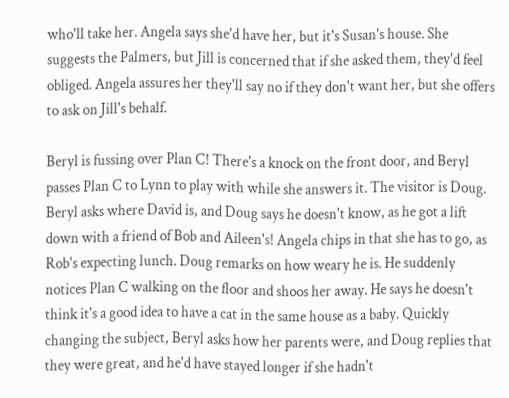who'll take her. Angela says she'd have her, but it's Susan's house. She suggests the Palmers, but Jill is concerned that if she asked them, they'd feel obliged. Angela assures her they'll say no if they don't want her, but she offers to ask on Jill's behalf.

Beryl is fussing over Plan C! There's a knock on the front door, and Beryl passes Plan C to Lynn to play with while she answers it. The visitor is Doug. Beryl asks where David is, and Doug says he doesn't know, as he got a lift down with a friend of Bob and Aileen's! Angela chips in that she has to go, as Rob's expecting lunch. Doug remarks on how weary he is. He suddenly notices Plan C walking on the floor and shoos her away. He says he doesn't think it's a good idea to have a cat in the same house as a baby. Quickly changing the subject, Beryl asks how her parents were, and Doug replies that they were great, and he'd have stayed longer if she hadn't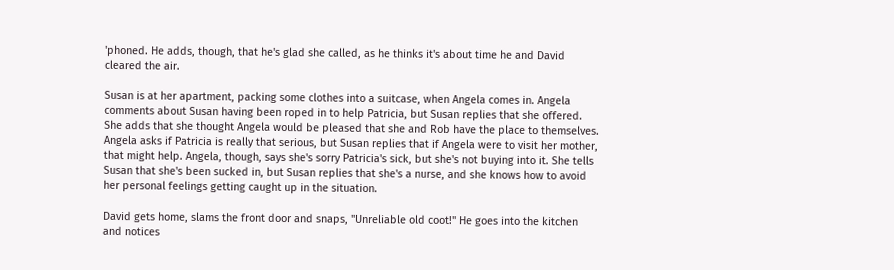'phoned. He adds, though, that he's glad she called, as he thinks it's about time he and David cleared the air.

Susan is at her apartment, packing some clothes into a suitcase, when Angela comes in. Angela comments about Susan having been roped in to help Patricia, but Susan replies that she offered. She adds that she thought Angela would be pleased that she and Rob have the place to themselves. Angela asks if Patricia is really that serious, but Susan replies that if Angela were to visit her mother, that might help. Angela, though, says she's sorry Patricia's sick, but she's not buying into it. She tells Susan that she's been sucked in, but Susan replies that she's a nurse, and she knows how to avoid her personal feelings getting caught up in the situation.

David gets home, slams the front door and snaps, "Unreliable old coot!" He goes into the kitchen and notices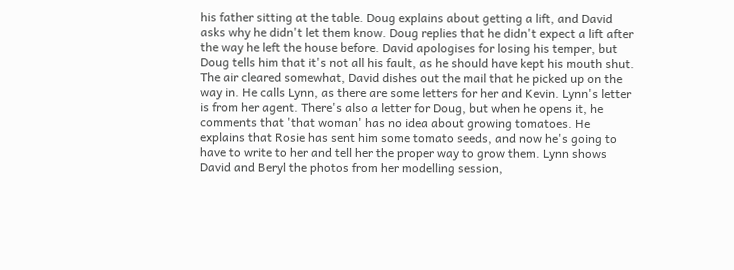his father sitting at the table. Doug explains about getting a lift, and David asks why he didn't let them know. Doug replies that he didn't expect a lift after the way he left the house before. David apologises for losing his temper, but Doug tells him that it's not all his fault, as he should have kept his mouth shut. The air cleared somewhat, David dishes out the mail that he picked up on the way in. He calls Lynn, as there are some letters for her and Kevin. Lynn's letter is from her agent. There's also a letter for Doug, but when he opens it, he comments that 'that woman' has no idea about growing tomatoes. He explains that Rosie has sent him some tomato seeds, and now he's going to have to write to her and tell her the proper way to grow them. Lynn shows David and Beryl the photos from her modelling session,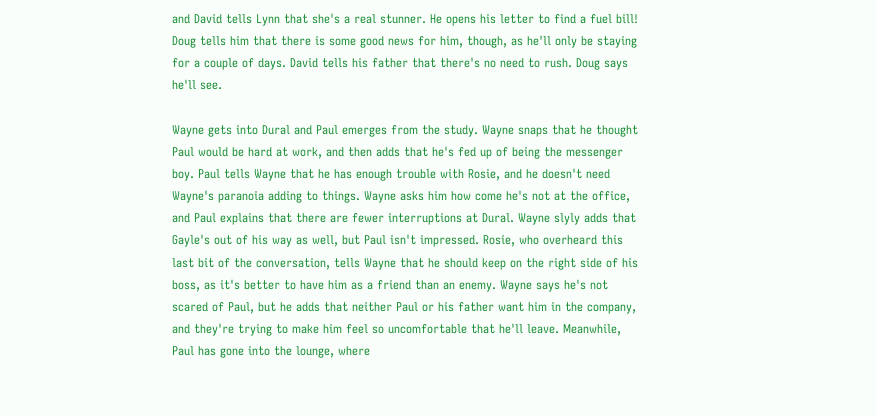and David tells Lynn that she's a real stunner. He opens his letter to find a fuel bill! Doug tells him that there is some good news for him, though, as he'll only be staying for a couple of days. David tells his father that there's no need to rush. Doug says he'll see.

Wayne gets into Dural and Paul emerges from the study. Wayne snaps that he thought Paul would be hard at work, and then adds that he's fed up of being the messenger boy. Paul tells Wayne that he has enough trouble with Rosie, and he doesn't need Wayne's paranoia adding to things. Wayne asks him how come he's not at the office, and Paul explains that there are fewer interruptions at Dural. Wayne slyly adds that Gayle's out of his way as well, but Paul isn't impressed. Rosie, who overheard this last bit of the conversation, tells Wayne that he should keep on the right side of his boss, as it's better to have him as a friend than an enemy. Wayne says he's not scared of Paul, but he adds that neither Paul or his father want him in the company, and they're trying to make him feel so uncomfortable that he'll leave. Meanwhile, Paul has gone into the lounge, where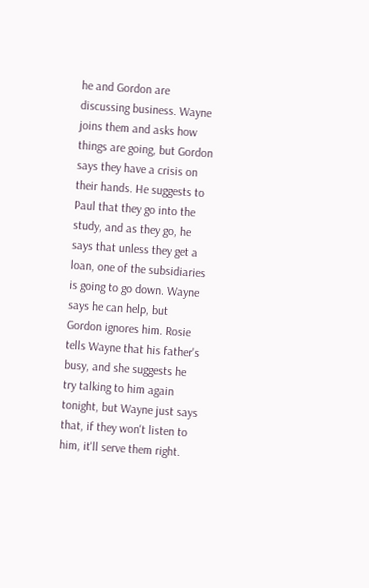he and Gordon are discussing business. Wayne joins them and asks how things are going, but Gordon says they have a crisis on their hands. He suggests to Paul that they go into the study, and as they go, he says that unless they get a loan, one of the subsidiaries is going to go down. Wayne says he can help, but Gordon ignores him. Rosie tells Wayne that his father's busy, and she suggests he try talking to him again tonight, but Wayne just says that, if they won't listen to him, it'll serve them right.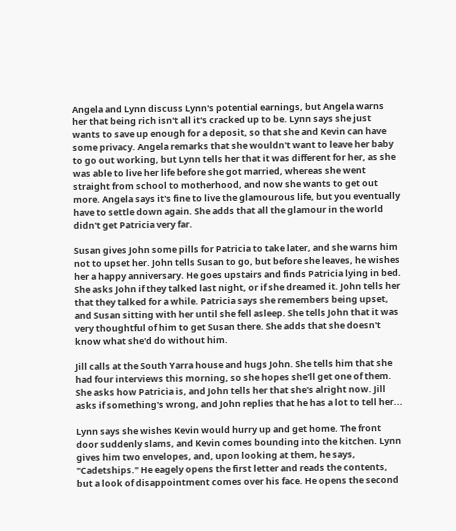Angela and Lynn discuss Lynn's potential earnings, but Angela warns her that being rich isn't all it's cracked up to be. Lynn says she just wants to save up enough for a deposit, so that she and Kevin can have some privacy. Angela remarks that she wouldn't want to leave her baby to go out working, but Lynn tells her that it was different for her, as she was able to live her life before she got married, whereas she went straight from school to motherhood, and now she wants to get out more. Angela says it's fine to live the glamourous life, but you eventually have to settle down again. She adds that all the glamour in the world didn't get Patricia very far.

Susan gives John some pills for Patricia to take later, and she warns him not to upset her. John tells Susan to go, but before she leaves, he wishes her a happy anniversary. He goes upstairs and finds Patricia lying in bed. She asks John if they talked last night, or if she dreamed it. John tells her that they talked for a while. Patricia says she remembers being upset, and Susan sitting with her until she fell asleep. She tells John that it was very thoughtful of him to get Susan there. She adds that she doesn't know what she'd do without him.

Jill calls at the South Yarra house and hugs John. She tells him that she had four interviews this morning, so she hopes she'll get one of them. She asks how Patricia is, and John tells her that she's alright now. Jill asks if something's wrong, and John replies that he has a lot to tell her...

Lynn says she wishes Kevin would hurry up and get home. The front door suddenly slams, and Kevin comes bounding into the kitchen. Lynn gives him two envelopes, and, upon looking at them, he says, "Cadetships." He eagely opens the first letter and reads the contents, but a look of disappointment comes over his face. He opens the second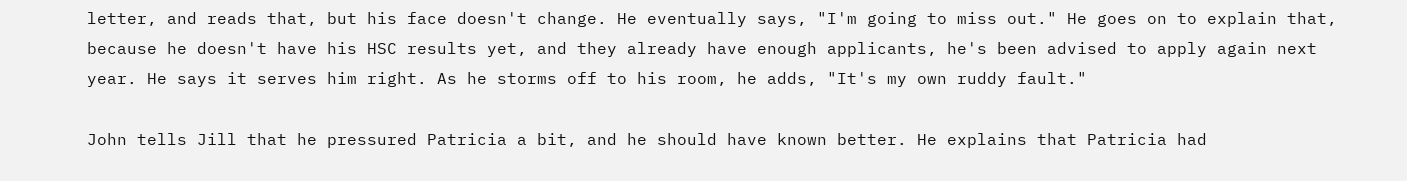letter, and reads that, but his face doesn't change. He eventually says, "I'm going to miss out." He goes on to explain that, because he doesn't have his HSC results yet, and they already have enough applicants, he's been advised to apply again next year. He says it serves him right. As he storms off to his room, he adds, "It's my own ruddy fault."

John tells Jill that he pressured Patricia a bit, and he should have known better. He explains that Patricia had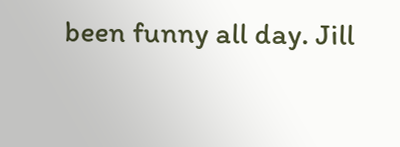been funny all day. Jill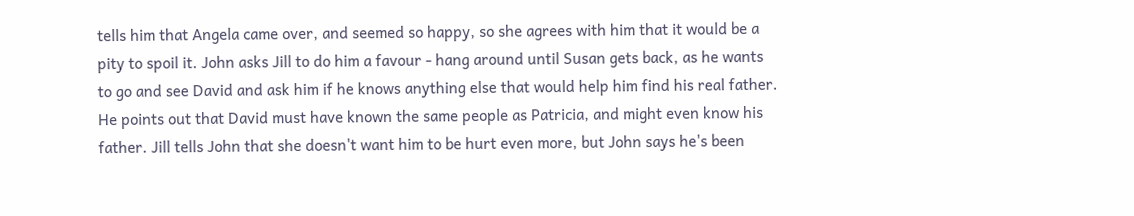tells him that Angela came over, and seemed so happy, so she agrees with him that it would be a pity to spoil it. John asks Jill to do him a favour - hang around until Susan gets back, as he wants to go and see David and ask him if he knows anything else that would help him find his real father. He points out that David must have known the same people as Patricia, and might even know his father. Jill tells John that she doesn't want him to be hurt even more, but John says he's been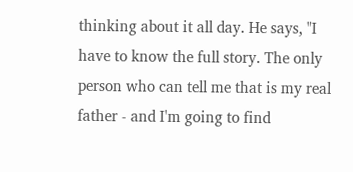thinking about it all day. He says, "I have to know the full story. The only person who can tell me that is my real father - and I'm going to find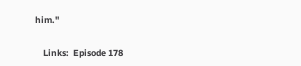him."


    Links:  Episode 178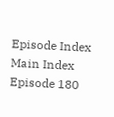Episode Index    Main Index    Episode 180